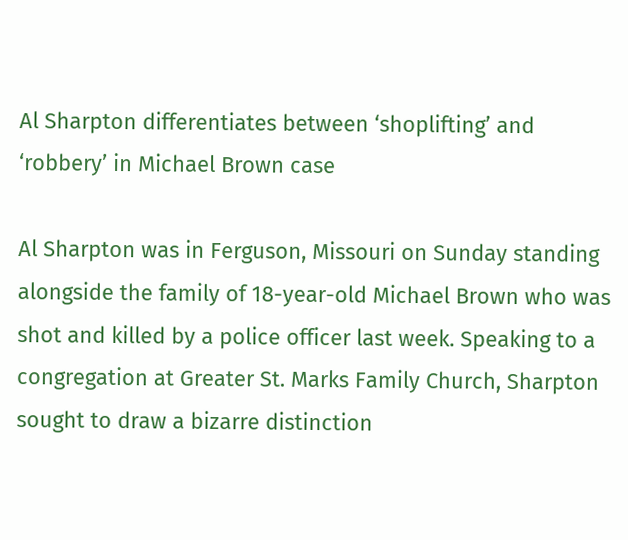Al Sharpton differentiates between ‘shoplifting’ and ‘robbery’ in Michael Brown case

Al Sharpton was in Ferguson, Missouri on Sunday standing alongside the family of 18-year-old Michael Brown who was shot and killed by a police officer last week. Speaking to a congregation at Greater St. Marks Family Church, Sharpton sought to draw a bizarre distinction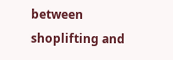between shoplifting and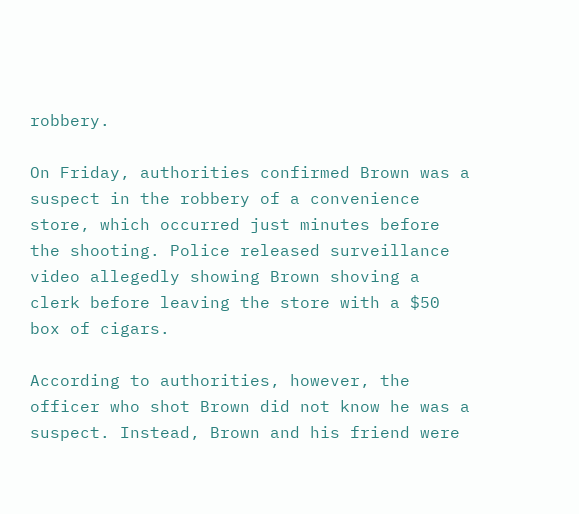robbery.

On Friday, authorities confirmed Brown was a suspect in the robbery of a convenience store, which occurred just minutes before the shooting. Police released surveillance video allegedly showing Brown shoving a clerk before leaving the store with a $50 box of cigars.

According to authorities, however, the officer who shot Brown did not know he was a suspect. Instead, Brown and his friend were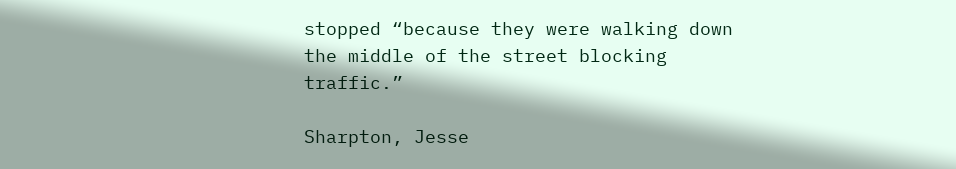stopped “because they were walking down the middle of the street blocking traffic.”

Sharpton, Jesse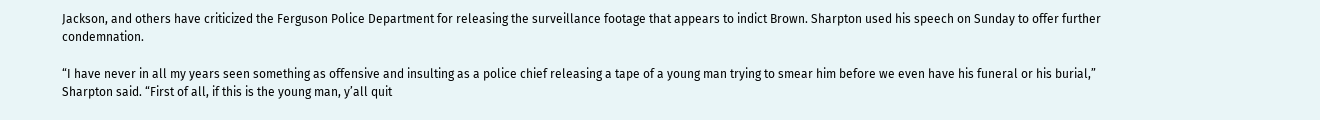Jackson, and others have criticized the Ferguson Police Department for releasing the surveillance footage that appears to indict Brown. Sharpton used his speech on Sunday to offer further condemnation.

“I have never in all my years seen something as offensive and insulting as a police chief releasing a tape of a young man trying to smear him before we even have his funeral or his burial,” Sharpton said. “First of all, if this is the young man, y’all quit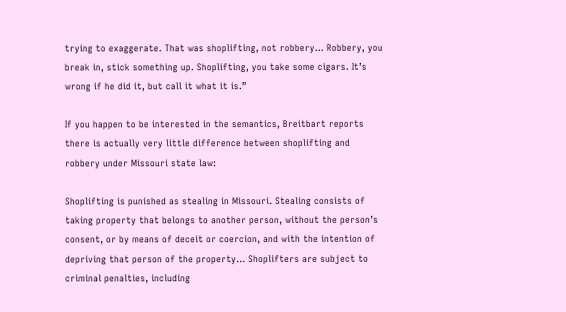trying to exaggerate. That was shoplifting, not robbery… Robbery, you break in, stick something up. Shoplifting, you take some cigars. It’s wrong if he did it, but call it what it is.”

If you happen to be interested in the semantics, Breitbart reports there is actually very little difference between shoplifting and robbery under Missouri state law:

Shoplifting is punished as stealing in Missouri. Stealing consists of taking property that belongs to another person, without the person’s consent, or by means of deceit or coercion, and with the intention of depriving that person of the property... Shoplifters are subject to criminal penalties, including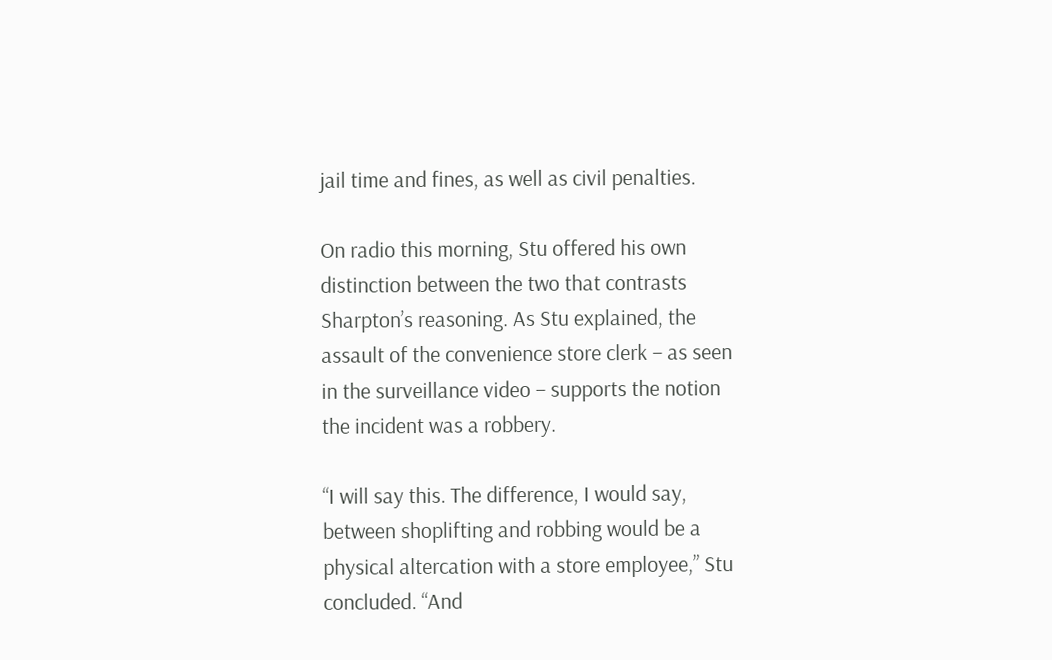jail time and fines, as well as civil penalties.

On radio this morning, Stu offered his own distinction between the two that contrasts Sharpton’s reasoning. As Stu explained, the assault of the convenience store clerk – as seen in the surveillance video – supports the notion the incident was a robbery.

“I will say this. The difference, I would say, between shoplifting and robbing would be a physical altercation with a store employee,” Stu concluded. “And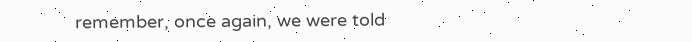remember, once again, we were told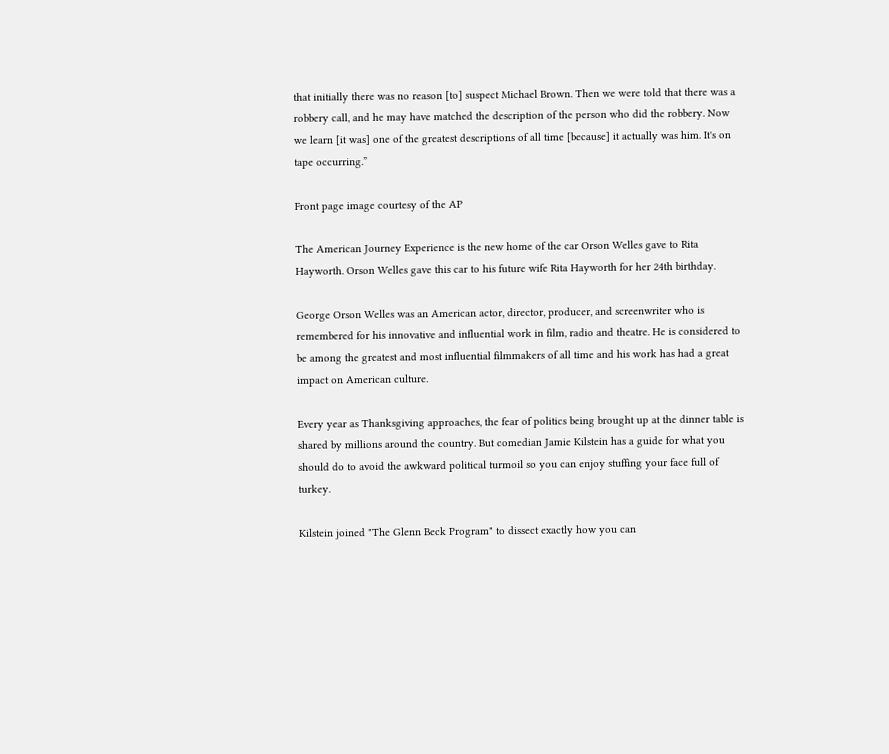that initially there was no reason [to] suspect Michael Brown. Then we were told that there was a robbery call, and he may have matched the description of the person who did the robbery. Now we learn [it was] one of the greatest descriptions of all time [because] it actually was him. It's on tape occurring.”

Front page image courtesy of the AP

The American Journey Experience is the new home of the car Orson Welles gave to Rita Hayworth. Orson Welles gave this car to his future wife Rita Hayworth for her 24th birthday.

George Orson Welles was an American actor, director, producer, and screenwriter who is remembered for his innovative and influential work in film, radio and theatre. He is considered to be among the greatest and most influential filmmakers of all time and his work has had a great impact on American culture.

Every year as Thanksgiving approaches, the fear of politics being brought up at the dinner table is shared by millions around the country. But comedian Jamie Kilstein has a guide for what you should do to avoid the awkward political turmoil so you can enjoy stuffing your face full of turkey.

Kilstein joined "The Glenn Beck Program" to dissect exactly how you can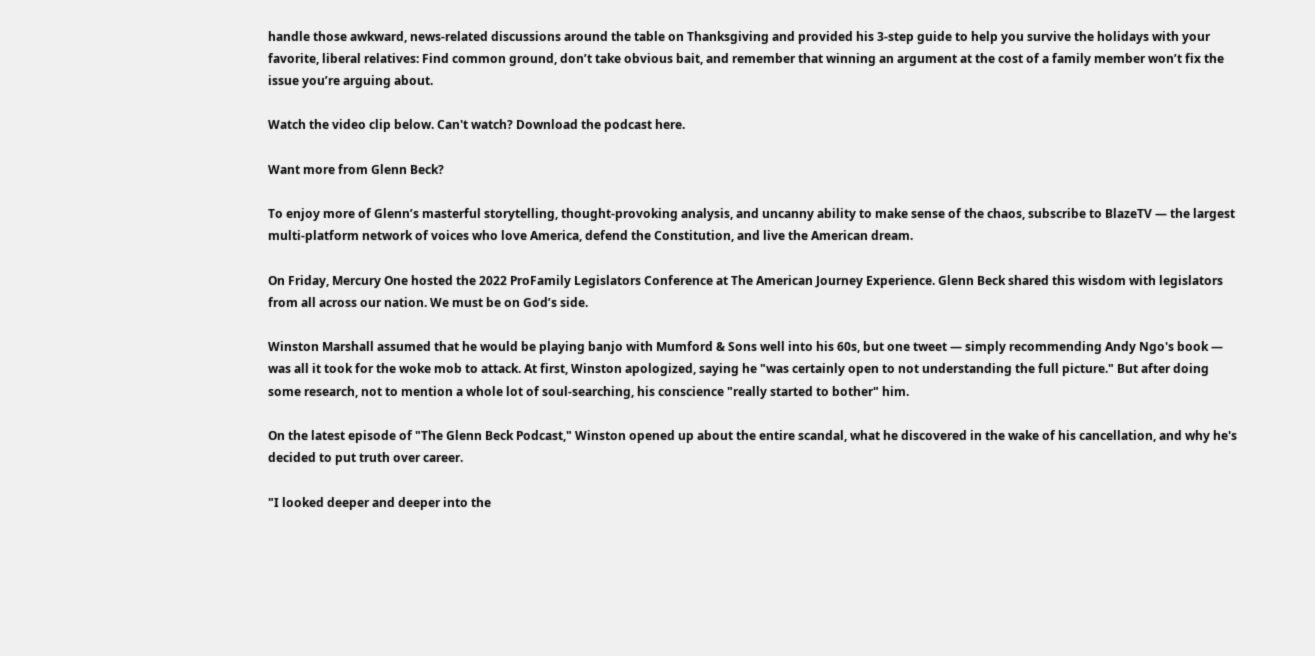handle those awkward, news-related discussions around the table on Thanksgiving and provided his 3-step guide to help you survive the holidays with your favorite, liberal relatives: Find common ground, don’t take obvious bait, and remember that winning an argument at the cost of a family member won’t fix the issue you’re arguing about.

Watch the video clip below. Can't watch? Download the podcast here.

Want more from Glenn Beck?

To enjoy more of Glenn’s masterful storytelling, thought-provoking analysis, and uncanny ability to make sense of the chaos, subscribe to BlazeTV — the largest multi-platform network of voices who love America, defend the Constitution, and live the American dream.

On Friday, Mercury One hosted the 2022 ProFamily Legislators Conference at The American Journey Experience. Glenn Beck shared this wisdom with legislators from all across our nation. We must be on God’s side.

Winston Marshall assumed that he would be playing banjo with Mumford & Sons well into his 60s, but one tweet — simply recommending Andy Ngo's book — was all it took for the woke mob to attack. At first, Winston apologized, saying he "was certainly open to not understanding the full picture." But after doing some research, not to mention a whole lot of soul-searching, his conscience "really started to bother" him.

On the latest episode of "The Glenn Beck Podcast," Winston opened up about the entire scandal, what he discovered in the wake of his cancellation, and why he's decided to put truth over career.

"I looked deeper and deeper into the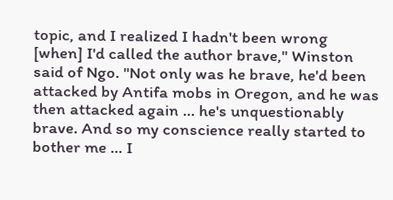topic, and I realized I hadn't been wrong [when] I'd called the author brave," Winston said of Ngo. "Not only was he brave, he'd been attacked by Antifa mobs in Oregon, and he was then attacked again ... he's unquestionably brave. And so my conscience really started to bother me ... I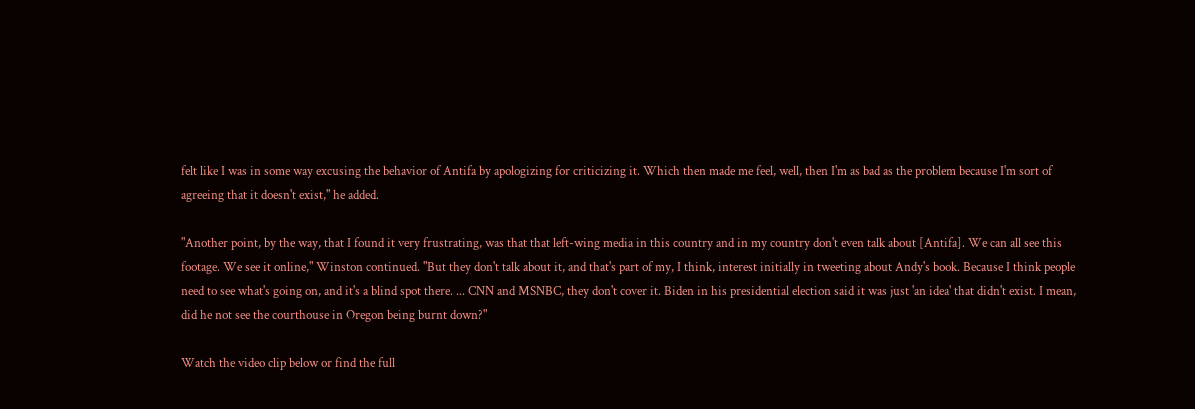felt like I was in some way excusing the behavior of Antifa by apologizing for criticizing it. Which then made me feel, well, then I'm as bad as the problem because I'm sort of agreeing that it doesn't exist," he added.

"Another point, by the way, that I found it very frustrating, was that that left-wing media in this country and in my country don't even talk about [Antifa]. We can all see this footage. We see it online," Winston continued. "But they don't talk about it, and that's part of my, I think, interest initially in tweeting about Andy's book. Because I think people need to see what's going on, and it's a blind spot there. ... CNN and MSNBC, they don't cover it. Biden in his presidential election said it was just 'an idea' that didn't exist. I mean, did he not see the courthouse in Oregon being burnt down?"

Watch the video clip below or find the full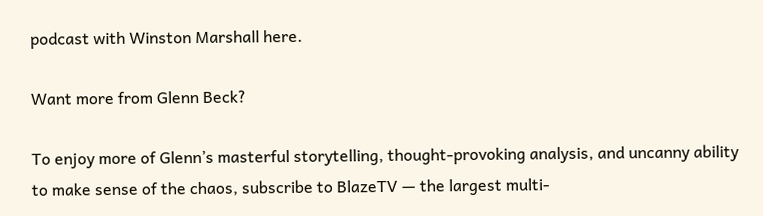podcast with Winston Marshall here.

Want more from Glenn Beck?

To enjoy more of Glenn’s masterful storytelling, thought-provoking analysis, and uncanny ability to make sense of the chaos, subscribe to BlazeTV — the largest multi-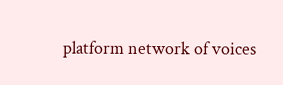platform network of voices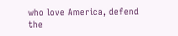who love America, defend the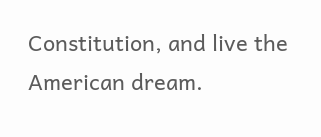Constitution, and live the American dream.